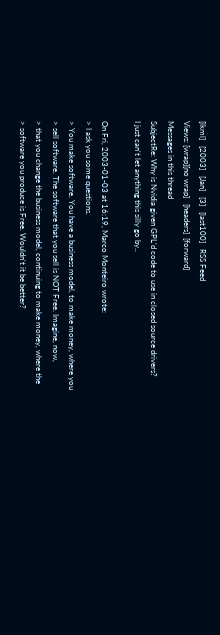[lkml]   [2003]   [Jan]   [3]   [last100]   RSS Feed
Views: [wrap][no wrap]   [headers]  [forward]
Messages in this thread
SubjectRe: Why is Nvidia given GPL'd code to use in closed source drivers?
I just can't let anything this silly go by..

On Fri, 2003-01-03 at 16:19, Marco Monteiro wrote:
> I ask you some questions.
> You make software. You have a business model, to make money, where you
> sell software. The software that you sell is NOT Free. Imagine, now,
> that you change the business model, continuing to make money, where the
> software you produce is Free. Wouldn't it be better?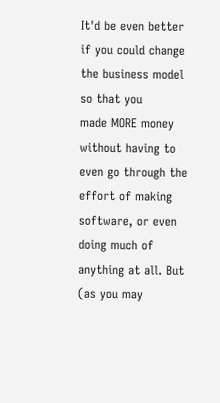It'd be even better if you could change the business model so that you
made MORE money without having to even go through the effort of making
software, or even doing much of anything at all. But (as you may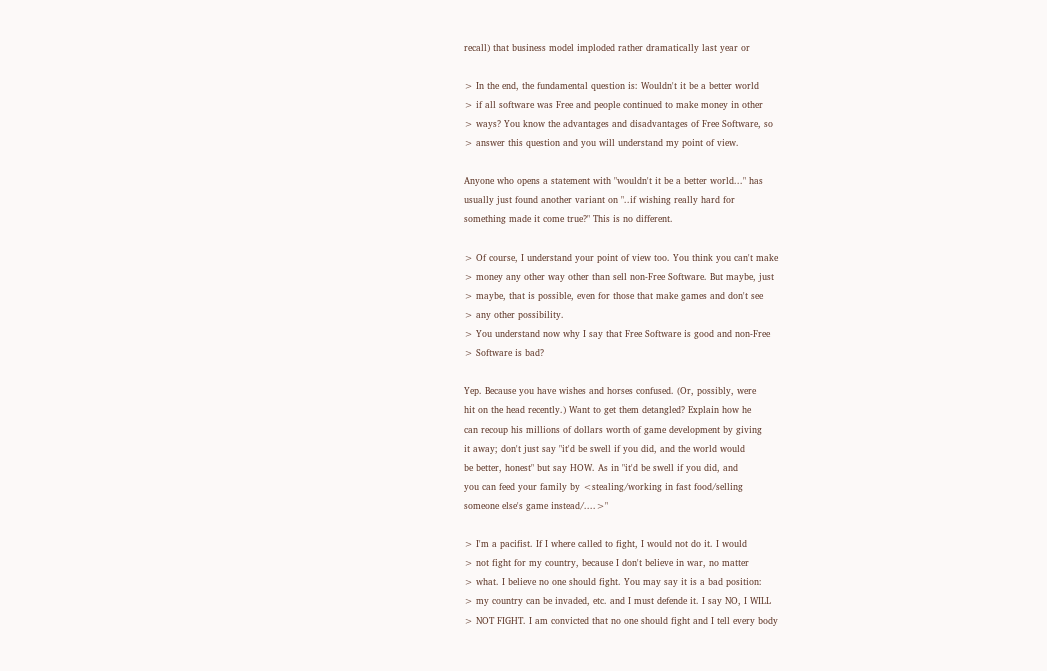recall) that business model imploded rather dramatically last year or

> In the end, the fundamental question is: Wouldn't it be a better world
> if all software was Free and people continued to make money in other
> ways? You know the advantages and disadvantages of Free Software, so
> answer this question and you will understand my point of view.

Anyone who opens a statement with "wouldn't it be a better world..." has
usually just found another variant on "..if wishing really hard for
something made it come true?" This is no different.

> Of course, I understand your point of view too. You think you can't make
> money any other way other than sell non-Free Software. But maybe, just
> maybe, that is possible, even for those that make games and don't see
> any other possibility.
> You understand now why I say that Free Software is good and non-Free
> Software is bad?

Yep. Because you have wishes and horses confused. (Or, possibly, were
hit on the head recently.) Want to get them detangled? Explain how he
can recoup his millions of dollars worth of game development by giving
it away; don't just say "it'd be swell if you did, and the world would
be better, honest" but say HOW. As in "it'd be swell if you did, and
you can feed your family by <stealing/working in fast food/selling
someone else's game instead/....>"

> I'm a pacifist. If I where called to fight, I would not do it. I would
> not fight for my country, because I don't believe in war, no matter
> what. I believe no one should fight. You may say it is a bad position:
> my country can be invaded, etc. and I must defende it. I say NO, I WILL
> NOT FIGHT. I am convicted that no one should fight and I tell every body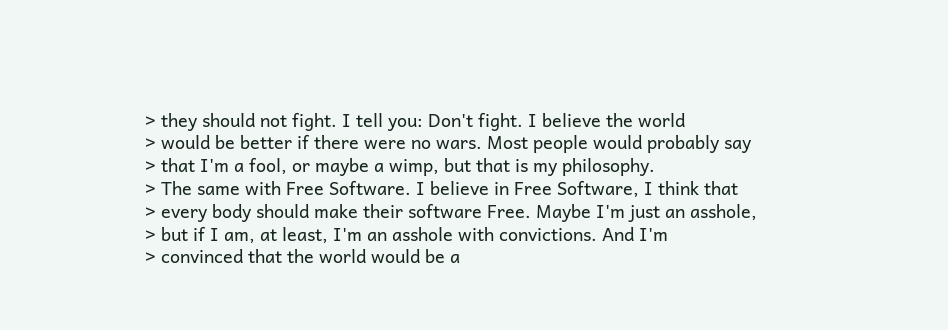> they should not fight. I tell you: Don't fight. I believe the world
> would be better if there were no wars. Most people would probably say
> that I'm a fool, or maybe a wimp, but that is my philosophy.
> The same with Free Software. I believe in Free Software, I think that
> every body should make their software Free. Maybe I'm just an asshole,
> but if I am, at least, I'm an asshole with convictions. And I'm
> convinced that the world would be a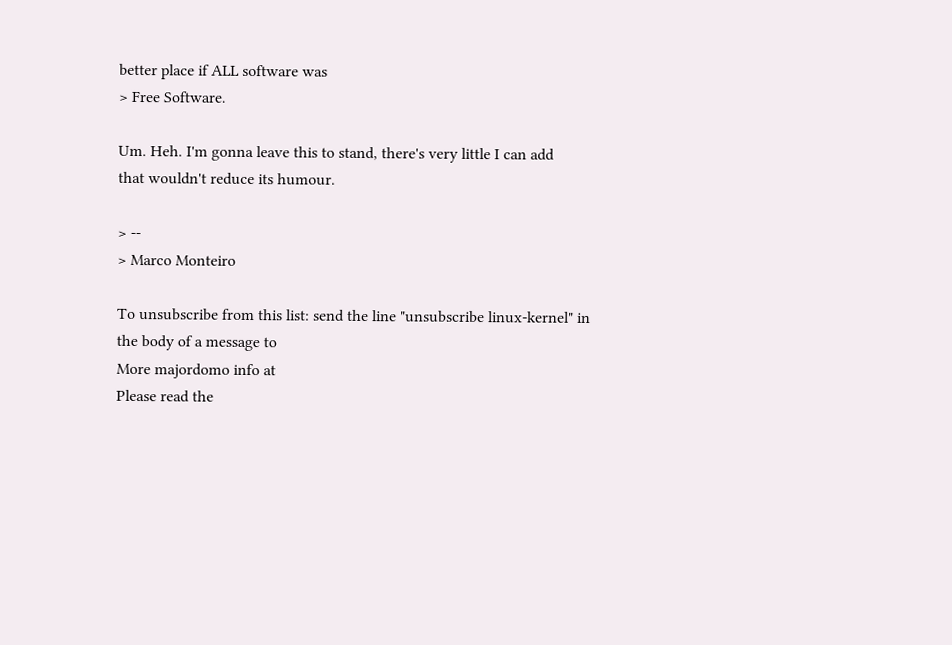better place if ALL software was
> Free Software.

Um. Heh. I'm gonna leave this to stand, there's very little I can add
that wouldn't reduce its humour.

> --
> Marco Monteiro

To unsubscribe from this list: send the line "unsubscribe linux-kernel" in
the body of a message to
More majordomo info at
Please read the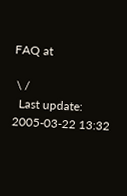FAQ at

 \ /
  Last update: 2005-03-22 13:32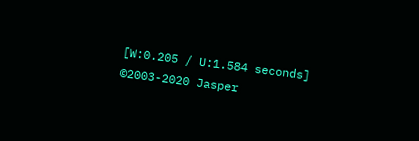[W:0.205 / U:1.584 seconds]
©2003-2020 Jasper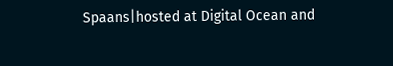Spaans|hosted at Digital Ocean and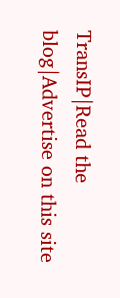TransIP|Read the blog|Advertise on this site